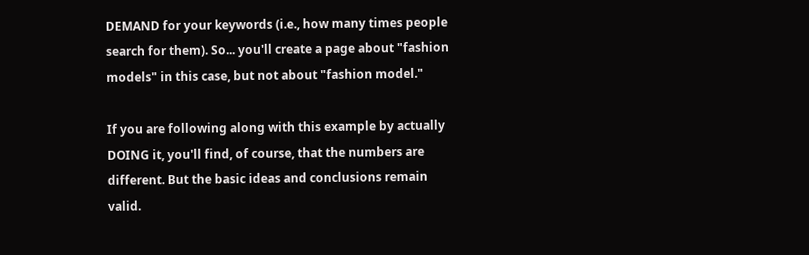DEMAND for your keywords (i.e., how many times people search for them). So... you'll create a page about "fashion models" in this case, but not about "fashion model."

If you are following along with this example by actually DOING it, you'll find, of course, that the numbers are different. But the basic ideas and conclusions remain valid.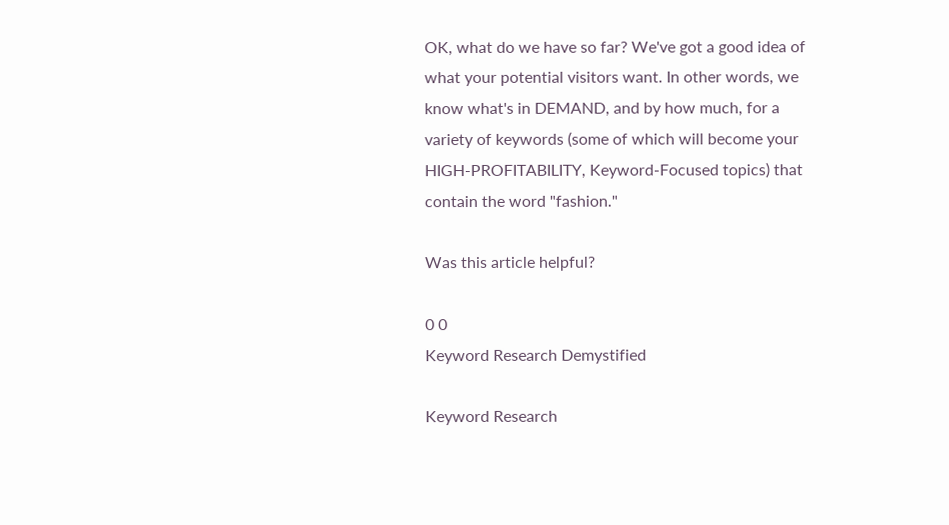OK, what do we have so far? We've got a good idea of what your potential visitors want. In other words, we know what's in DEMAND, and by how much, for a variety of keywords (some of which will become your HIGH-PROFITABILITY, Keyword-Focused topics) that contain the word "fashion."

Was this article helpful?

0 0
Keyword Research Demystified

Keyword Research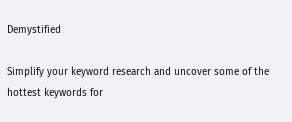Demystified

Simplify your keyword research and uncover some of the hottest keywords for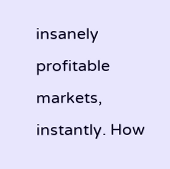insanely profitable markets, instantly. How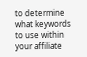to determine what keywords to use within your affiliate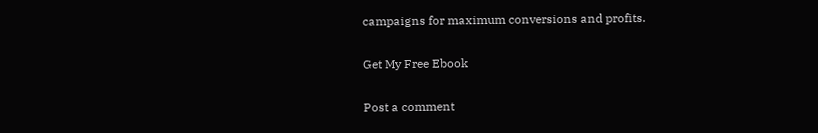campaigns for maximum conversions and profits.

Get My Free Ebook

Post a comment